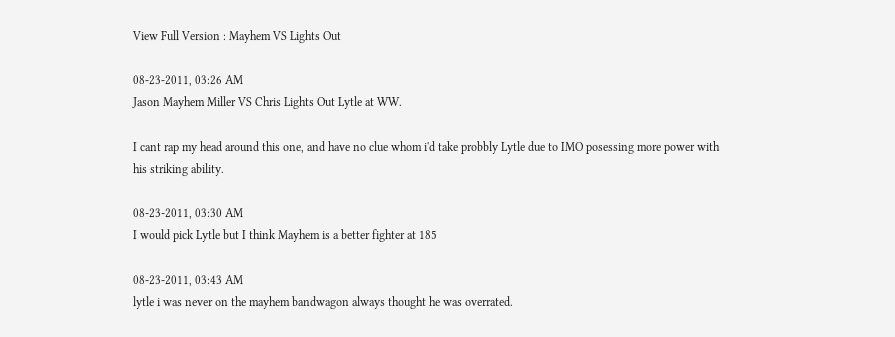View Full Version : Mayhem VS Lights Out

08-23-2011, 03:26 AM
Jason Mayhem Miller VS Chris Lights Out Lytle at WW.

I cant rap my head around this one, and have no clue whom i'd take probbly Lytle due to IMO posessing more power with his striking ability.

08-23-2011, 03:30 AM
I would pick Lytle but I think Mayhem is a better fighter at 185

08-23-2011, 03:43 AM
lytle i was never on the mayhem bandwagon always thought he was overrated.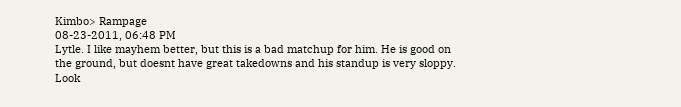Kimbo> Rampage
08-23-2011, 06:48 PM
Lytle. I like mayhem better, but this is a bad matchup for him. He is good on the ground, but doesnt have great takedowns and his standup is very sloppy. Look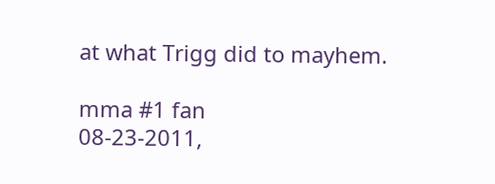at what Trigg did to mayhem.

mma #1 fan
08-23-2011,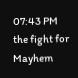07:43 PM
the fight for Mayhem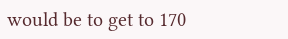would be to get to 170